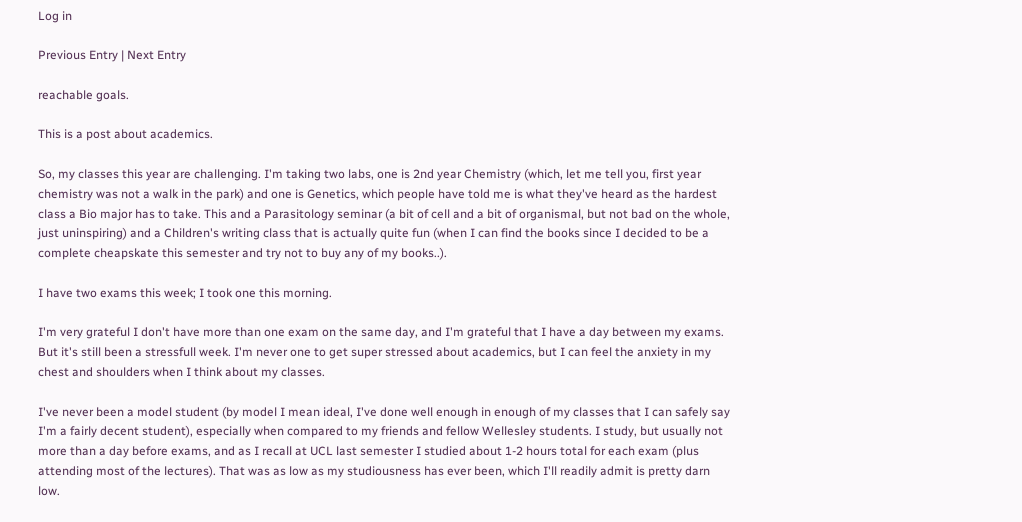Log in

Previous Entry | Next Entry

reachable goals.

This is a post about academics.

So, my classes this year are challenging. I'm taking two labs, one is 2nd year Chemistry (which, let me tell you, first year chemistry was not a walk in the park) and one is Genetics, which people have told me is what they've heard as the hardest class a Bio major has to take. This and a Parasitology seminar (a bit of cell and a bit of organismal, but not bad on the whole, just uninspiring) and a Children's writing class that is actually quite fun (when I can find the books since I decided to be a complete cheapskate this semester and try not to buy any of my books..).

I have two exams this week; I took one this morning.

I'm very grateful I don't have more than one exam on the same day, and I'm grateful that I have a day between my exams. But it's still been a stressfull week. I'm never one to get super stressed about academics, but I can feel the anxiety in my chest and shoulders when I think about my classes.

I've never been a model student (by model I mean ideal, I've done well enough in enough of my classes that I can safely say I'm a fairly decent student), especially when compared to my friends and fellow Wellesley students. I study, but usually not more than a day before exams, and as I recall at UCL last semester I studied about 1-2 hours total for each exam (plus attending most of the lectures). That was as low as my studiousness has ever been, which I'll readily admit is pretty darn low.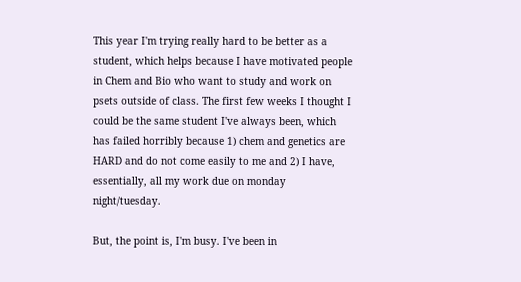This year I'm trying really hard to be better as a student, which helps because I have motivated people in Chem and Bio who want to study and work on psets outside of class. The first few weeks I thought I could be the same student I've always been, which has failed horribly because 1) chem and genetics are HARD and do not come easily to me and 2) I have, essentially, all my work due on monday night/tuesday.

But, the point is, I'm busy. I've been in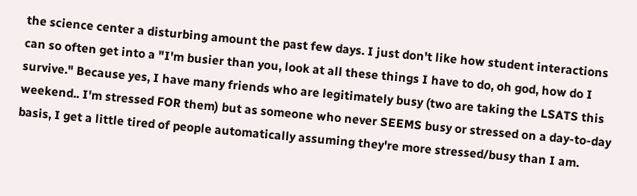the science center a disturbing amount the past few days. I just don't like how student interactions can so often get into a "I'm busier than you, look at all these things I have to do, oh god, how do I survive." Because yes, I have many friends who are legitimately busy (two are taking the LSATS this weekend.. I'm stressed FOR them) but as someone who never SEEMS busy or stressed on a day-to-day basis, I get a little tired of people automatically assuming they're more stressed/busy than I am.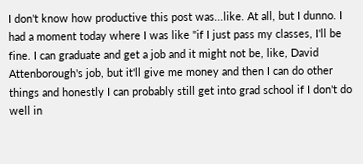I don't know how productive this post was...like. At all, but I dunno. I had a moment today where I was like "if I just pass my classes, I'll be fine. I can graduate and get a job and it might not be, like, David Attenborough's job, but it'll give me money and then I can do other things and honestly I can probably still get into grad school if I don't do well in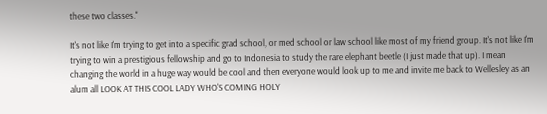these two classes."

It's not like I'm trying to get into a specific grad school, or med school or law school like most of my friend group. It's not like I'm trying to win a prestigious fellowship and go to Indonesia to study the rare elephant beetle (I just made that up). I mean changing the world in a huge way would be cool and then everyone would look up to me and invite me back to Wellesley as an alum all LOOK AT THIS COOL LADY WHO'S COMING HOLY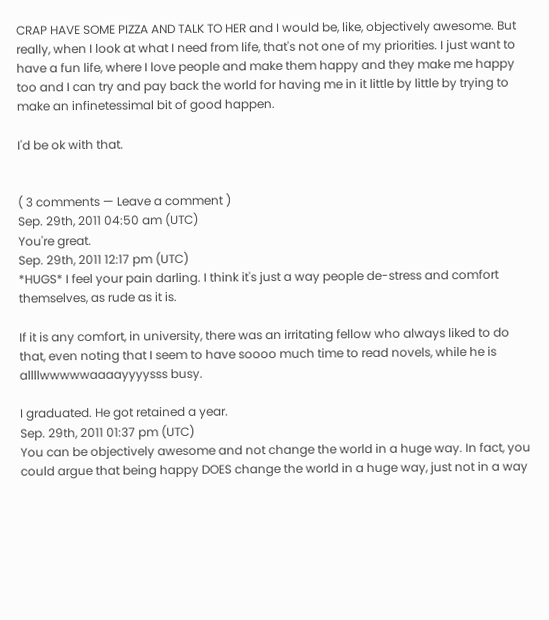CRAP HAVE SOME PIZZA AND TALK TO HER and I would be, like, objectively awesome. But really, when I look at what I need from life, that's not one of my priorities. I just want to have a fun life, where I love people and make them happy and they make me happy too and I can try and pay back the world for having me in it little by little by trying to make an infinetessimal bit of good happen.

I'd be ok with that.


( 3 comments — Leave a comment )
Sep. 29th, 2011 04:50 am (UTC)
You're great.
Sep. 29th, 2011 12:17 pm (UTC)
*HUGS* I feel your pain darling. I think it's just a way people de-stress and comfort themselves, as rude as it is.

If it is any comfort, in university, there was an irritating fellow who always liked to do that, even noting that I seem to have soooo much time to read novels, while he is allllwwwwwaaaayyyysss busy.

I graduated. He got retained a year.
Sep. 29th, 2011 01:37 pm (UTC)
You can be objectively awesome and not change the world in a huge way. In fact, you could argue that being happy DOES change the world in a huge way, just not in a way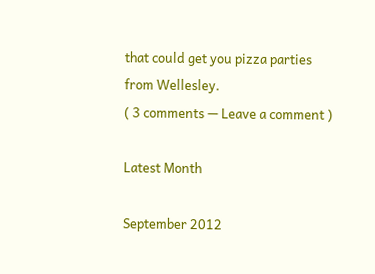that could get you pizza parties from Wellesley.
( 3 comments — Leave a comment )

Latest Month

September 2012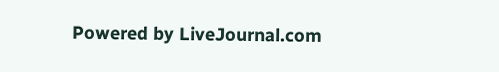Powered by LiveJournal.com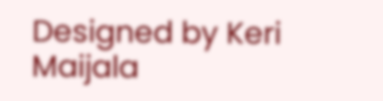Designed by Keri Maijala